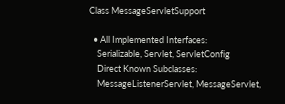Class MessageServletSupport

  • All Implemented Interfaces:
    Serializable, Servlet, ServletConfig
    Direct Known Subclasses:
    MessageListenerServlet, MessageServlet,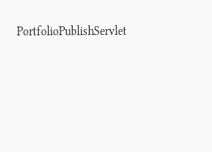PortfolioPublishServlet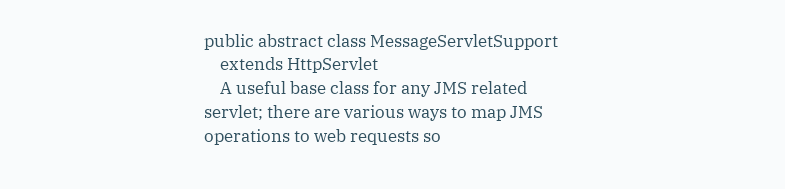public abstract class MessageServletSupport
    extends HttpServlet
    A useful base class for any JMS related servlet; there are various ways to map JMS operations to web requests so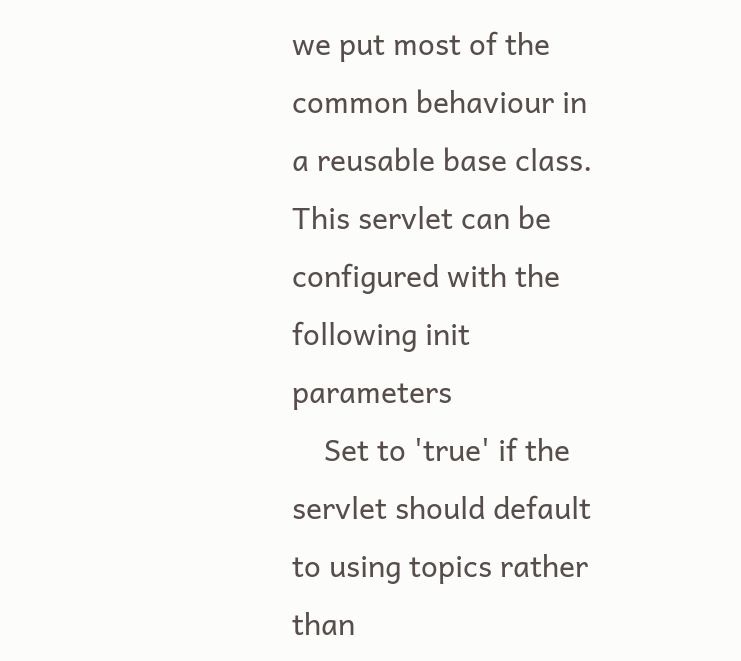we put most of the common behaviour in a reusable base class. This servlet can be configured with the following init parameters
    Set to 'true' if the servlet should default to using topics rather than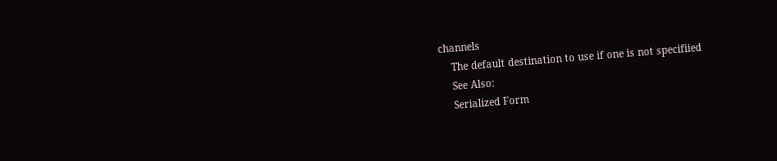channels
    The default destination to use if one is not specifiied
    See Also:
    Serialized Form